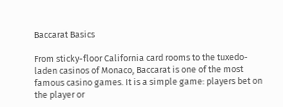Baccarat Basics

From sticky-floor California card rooms to the tuxedo-laden casinos of Monaco, Baccarat is one of the most famous casino games. It is a simple game: players bet on the player or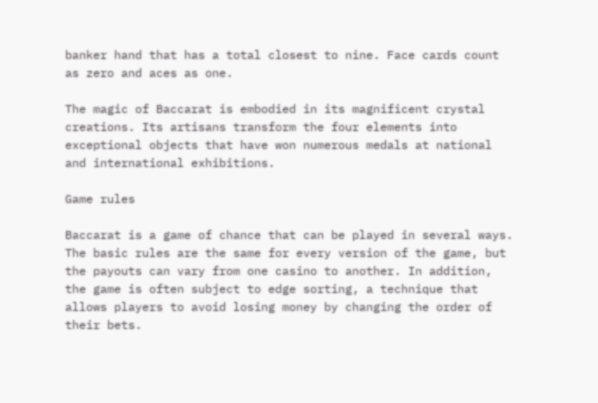banker hand that has a total closest to nine. Face cards count as zero and aces as one.

The magic of Baccarat is embodied in its magnificent crystal creations. Its artisans transform the four elements into exceptional objects that have won numerous medals at national and international exhibitions.

Game rules

Baccarat is a game of chance that can be played in several ways. The basic rules are the same for every version of the game, but the payouts can vary from one casino to another. In addition, the game is often subject to edge sorting, a technique that allows players to avoid losing money by changing the order of their bets.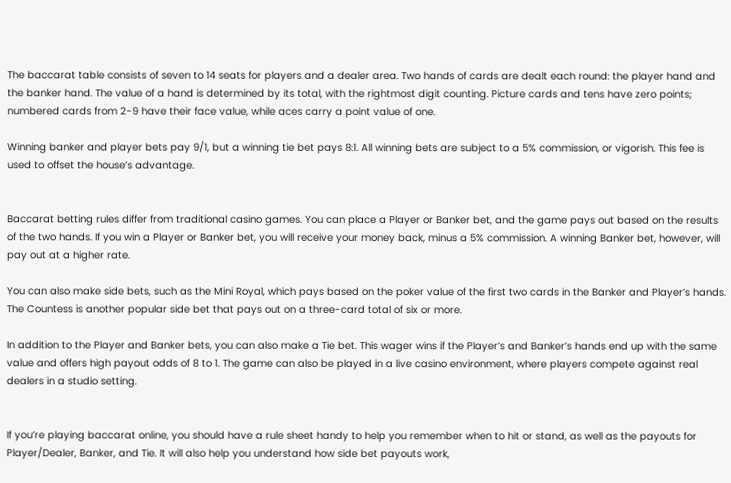The baccarat table consists of seven to 14 seats for players and a dealer area. Two hands of cards are dealt each round: the player hand and the banker hand. The value of a hand is determined by its total, with the rightmost digit counting. Picture cards and tens have zero points; numbered cards from 2-9 have their face value, while aces carry a point value of one.

Winning banker and player bets pay 9/1, but a winning tie bet pays 8:1. All winning bets are subject to a 5% commission, or vigorish. This fee is used to offset the house’s advantage.


Baccarat betting rules differ from traditional casino games. You can place a Player or Banker bet, and the game pays out based on the results of the two hands. If you win a Player or Banker bet, you will receive your money back, minus a 5% commission. A winning Banker bet, however, will pay out at a higher rate.

You can also make side bets, such as the Mini Royal, which pays based on the poker value of the first two cards in the Banker and Player’s hands. The Countess is another popular side bet that pays out on a three-card total of six or more.

In addition to the Player and Banker bets, you can also make a Tie bet. This wager wins if the Player’s and Banker’s hands end up with the same value and offers high payout odds of 8 to 1. The game can also be played in a live casino environment, where players compete against real dealers in a studio setting.


If you’re playing baccarat online, you should have a rule sheet handy to help you remember when to hit or stand, as well as the payouts for Player/Dealer, Banker, and Tie. It will also help you understand how side bet payouts work,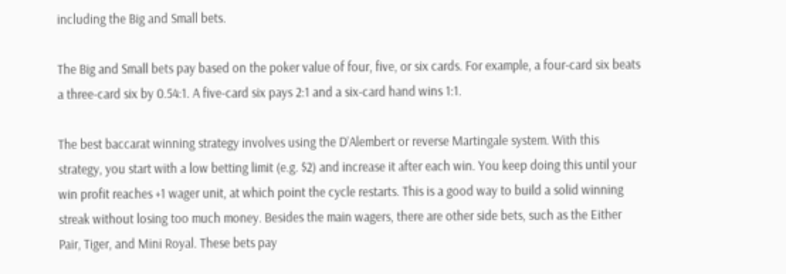including the Big and Small bets.

The Big and Small bets pay based on the poker value of four, five, or six cards. For example, a four-card six beats a three-card six by 0.54:1. A five-card six pays 2:1 and a six-card hand wins 1:1.

The best baccarat winning strategy involves using the D’Alembert or reverse Martingale system. With this strategy, you start with a low betting limit (e.g. $2) and increase it after each win. You keep doing this until your win profit reaches +1 wager unit, at which point the cycle restarts. This is a good way to build a solid winning streak without losing too much money. Besides the main wagers, there are other side bets, such as the Either Pair, Tiger, and Mini Royal. These bets pay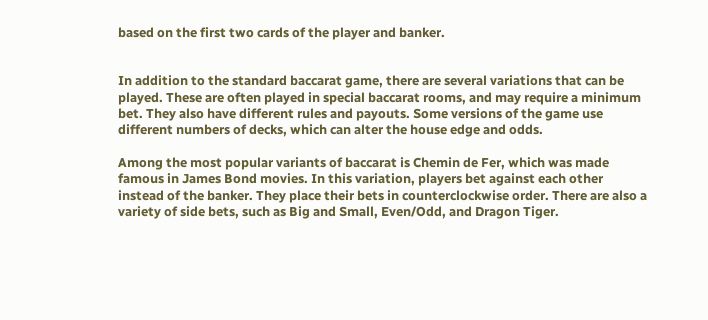based on the first two cards of the player and banker.


In addition to the standard baccarat game, there are several variations that can be played. These are often played in special baccarat rooms, and may require a minimum bet. They also have different rules and payouts. Some versions of the game use different numbers of decks, which can alter the house edge and odds.

Among the most popular variants of baccarat is Chemin de Fer, which was made famous in James Bond movies. In this variation, players bet against each other instead of the banker. They place their bets in counterclockwise order. There are also a variety of side bets, such as Big and Small, Even/Odd, and Dragon Tiger.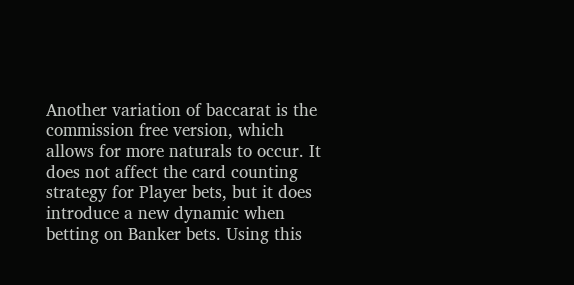Another variation of baccarat is the commission free version, which allows for more naturals to occur. It does not affect the card counting strategy for Player bets, but it does introduce a new dynamic when betting on Banker bets. Using this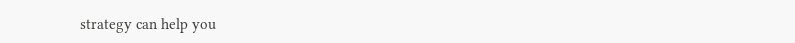strategy can help you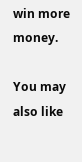win more money.

You may also like